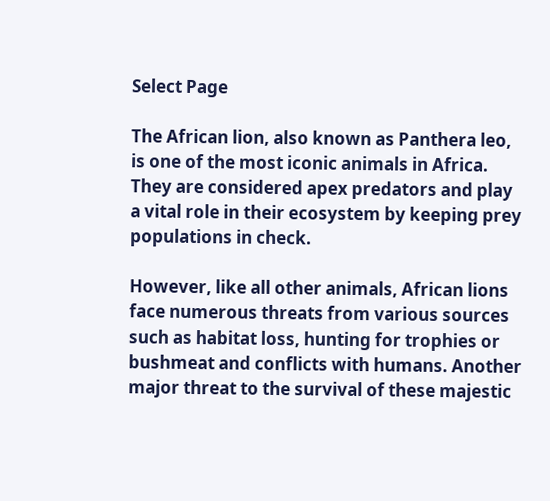Select Page

The African lion, also known as Panthera leo, is one of the most iconic animals in Africa. They are considered apex predators and play a vital role in their ecosystem by keeping prey populations in check.

However, like all other animals, African lions face numerous threats from various sources such as habitat loss, hunting for trophies or bushmeat and conflicts with humans. Another major threat to the survival of these majestic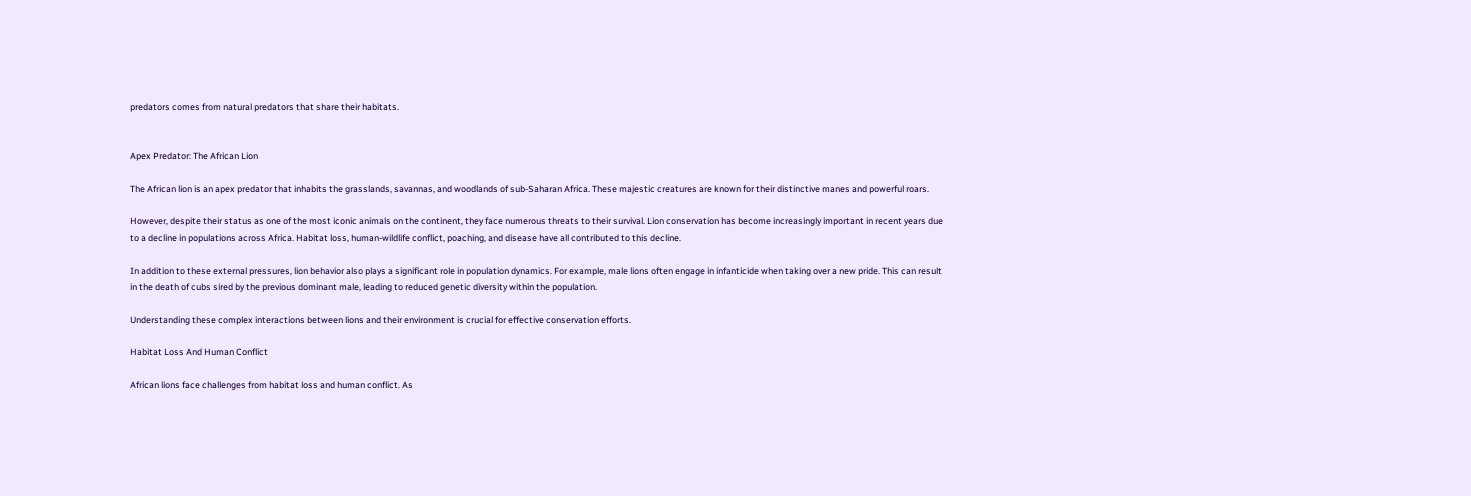predators comes from natural predators that share their habitats.


Apex Predator: The African Lion

The African lion is an apex predator that inhabits the grasslands, savannas, and woodlands of sub-Saharan Africa. These majestic creatures are known for their distinctive manes and powerful roars.

However, despite their status as one of the most iconic animals on the continent, they face numerous threats to their survival. Lion conservation has become increasingly important in recent years due to a decline in populations across Africa. Habitat loss, human-wildlife conflict, poaching, and disease have all contributed to this decline.

In addition to these external pressures, lion behavior also plays a significant role in population dynamics. For example, male lions often engage in infanticide when taking over a new pride. This can result in the death of cubs sired by the previous dominant male, leading to reduced genetic diversity within the population.

Understanding these complex interactions between lions and their environment is crucial for effective conservation efforts.

Habitat Loss And Human Conflict

African lions face challenges from habitat loss and human conflict. As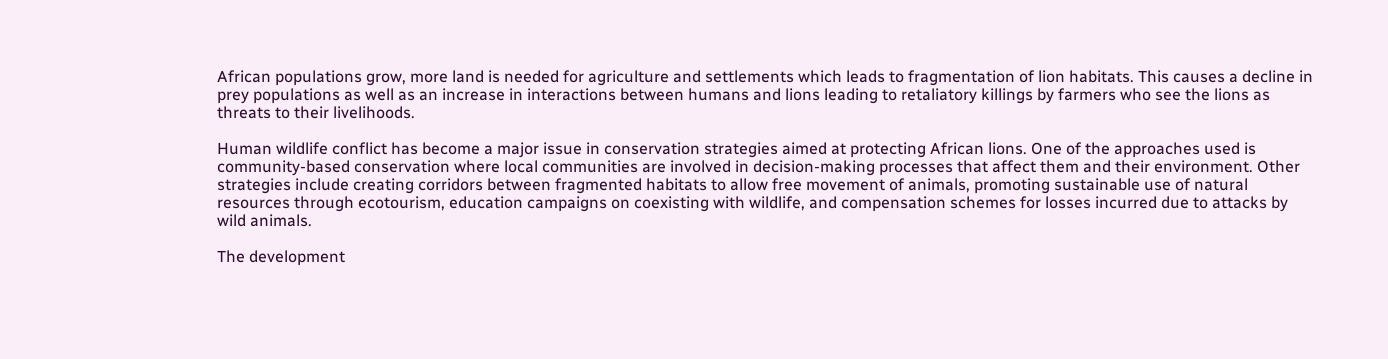African populations grow, more land is needed for agriculture and settlements which leads to fragmentation of lion habitats. This causes a decline in prey populations as well as an increase in interactions between humans and lions leading to retaliatory killings by farmers who see the lions as threats to their livelihoods.

Human wildlife conflict has become a major issue in conservation strategies aimed at protecting African lions. One of the approaches used is community-based conservation where local communities are involved in decision-making processes that affect them and their environment. Other strategies include creating corridors between fragmented habitats to allow free movement of animals, promoting sustainable use of natural resources through ecotourism, education campaigns on coexisting with wildlife, and compensation schemes for losses incurred due to attacks by wild animals.

The development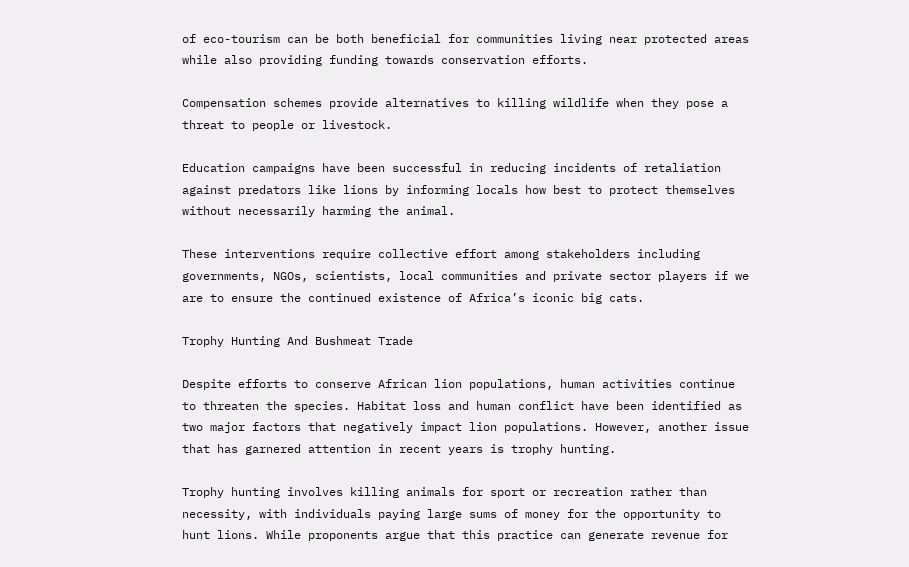of eco-tourism can be both beneficial for communities living near protected areas while also providing funding towards conservation efforts.

Compensation schemes provide alternatives to killing wildlife when they pose a threat to people or livestock.

Education campaigns have been successful in reducing incidents of retaliation against predators like lions by informing locals how best to protect themselves without necessarily harming the animal.

These interventions require collective effort among stakeholders including governments, NGOs, scientists, local communities and private sector players if we are to ensure the continued existence of Africa’s iconic big cats.

Trophy Hunting And Bushmeat Trade

Despite efforts to conserve African lion populations, human activities continue to threaten the species. Habitat loss and human conflict have been identified as two major factors that negatively impact lion populations. However, another issue that has garnered attention in recent years is trophy hunting.

Trophy hunting involves killing animals for sport or recreation rather than necessity, with individuals paying large sums of money for the opportunity to hunt lions. While proponents argue that this practice can generate revenue for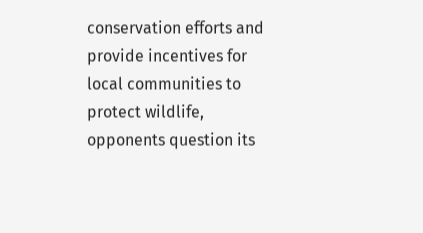conservation efforts and provide incentives for local communities to protect wildlife, opponents question its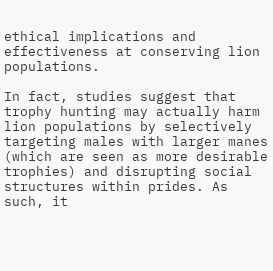ethical implications and effectiveness at conserving lion populations.

In fact, studies suggest that trophy hunting may actually harm lion populations by selectively targeting males with larger manes (which are seen as more desirable trophies) and disrupting social structures within prides. As such, it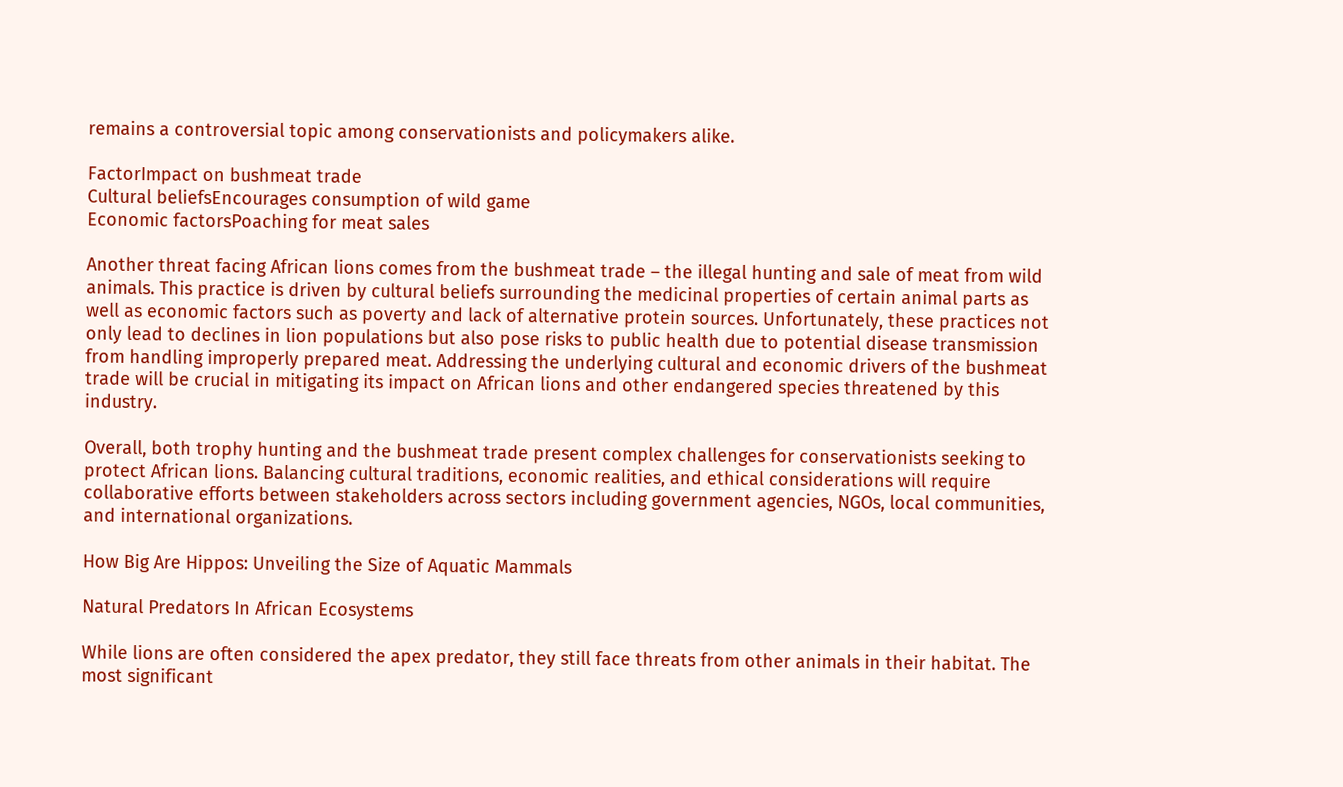remains a controversial topic among conservationists and policymakers alike.

FactorImpact on bushmeat trade
Cultural beliefsEncourages consumption of wild game
Economic factorsPoaching for meat sales

Another threat facing African lions comes from the bushmeat trade – the illegal hunting and sale of meat from wild animals. This practice is driven by cultural beliefs surrounding the medicinal properties of certain animal parts as well as economic factors such as poverty and lack of alternative protein sources. Unfortunately, these practices not only lead to declines in lion populations but also pose risks to public health due to potential disease transmission from handling improperly prepared meat. Addressing the underlying cultural and economic drivers of the bushmeat trade will be crucial in mitigating its impact on African lions and other endangered species threatened by this industry.

Overall, both trophy hunting and the bushmeat trade present complex challenges for conservationists seeking to protect African lions. Balancing cultural traditions, economic realities, and ethical considerations will require collaborative efforts between stakeholders across sectors including government agencies, NGOs, local communities, and international organizations.

How Big Are Hippos: Unveiling the Size of Aquatic Mammals

Natural Predators In African Ecosystems

While lions are often considered the apex predator, they still face threats from other animals in their habitat. The most significant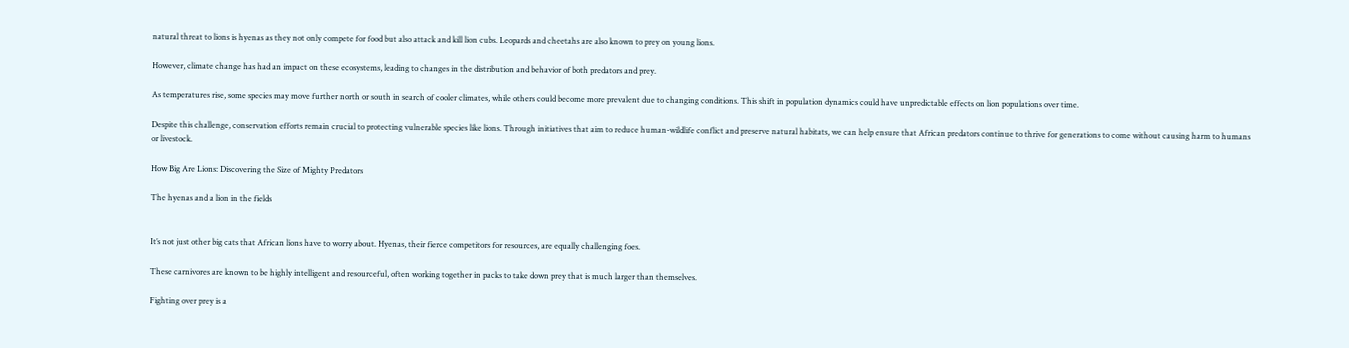natural threat to lions is hyenas as they not only compete for food but also attack and kill lion cubs. Leopards and cheetahs are also known to prey on young lions.

However, climate change has had an impact on these ecosystems, leading to changes in the distribution and behavior of both predators and prey.

As temperatures rise, some species may move further north or south in search of cooler climates, while others could become more prevalent due to changing conditions. This shift in population dynamics could have unpredictable effects on lion populations over time.

Despite this challenge, conservation efforts remain crucial to protecting vulnerable species like lions. Through initiatives that aim to reduce human-wildlife conflict and preserve natural habitats, we can help ensure that African predators continue to thrive for generations to come without causing harm to humans or livestock.

How Big Are Lions: Discovering the Size of Mighty Predators

The hyenas and a lion in the fields


It’s not just other big cats that African lions have to worry about. Hyenas, their fierce competitors for resources, are equally challenging foes.

These carnivores are known to be highly intelligent and resourceful, often working together in packs to take down prey that is much larger than themselves.

Fighting over prey is a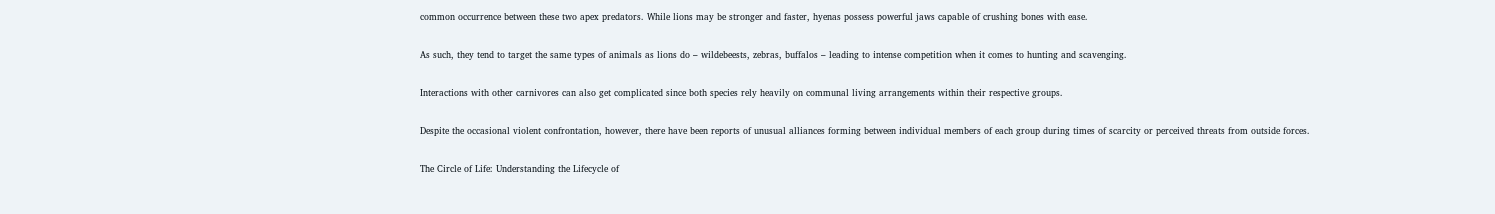common occurrence between these two apex predators. While lions may be stronger and faster, hyenas possess powerful jaws capable of crushing bones with ease.

As such, they tend to target the same types of animals as lions do – wildebeests, zebras, buffalos – leading to intense competition when it comes to hunting and scavenging.

Interactions with other carnivores can also get complicated since both species rely heavily on communal living arrangements within their respective groups.

Despite the occasional violent confrontation, however, there have been reports of unusual alliances forming between individual members of each group during times of scarcity or perceived threats from outside forces.

The Circle of Life: Understanding the Lifecycle of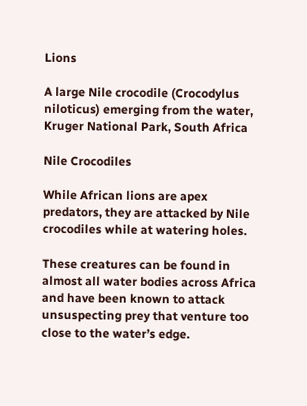Lions

A large Nile crocodile (Crocodylus niloticus) emerging from the water, Kruger National Park, South Africa

Nile Crocodiles

While African lions are apex predators, they are attacked by Nile crocodiles while at watering holes.

These creatures can be found in almost all water bodies across Africa and have been known to attack unsuspecting prey that venture too close to the water’s edge.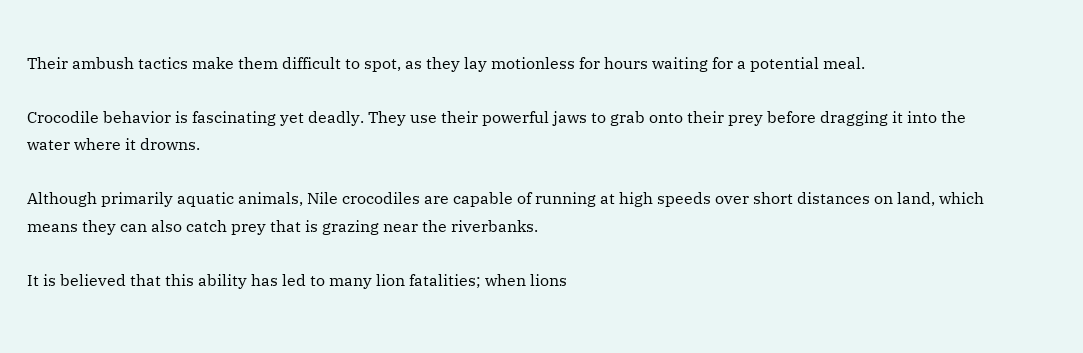Their ambush tactics make them difficult to spot, as they lay motionless for hours waiting for a potential meal.

Crocodile behavior is fascinating yet deadly. They use their powerful jaws to grab onto their prey before dragging it into the water where it drowns.

Although primarily aquatic animals, Nile crocodiles are capable of running at high speeds over short distances on land, which means they can also catch prey that is grazing near the riverbanks.

It is believed that this ability has led to many lion fatalities; when lions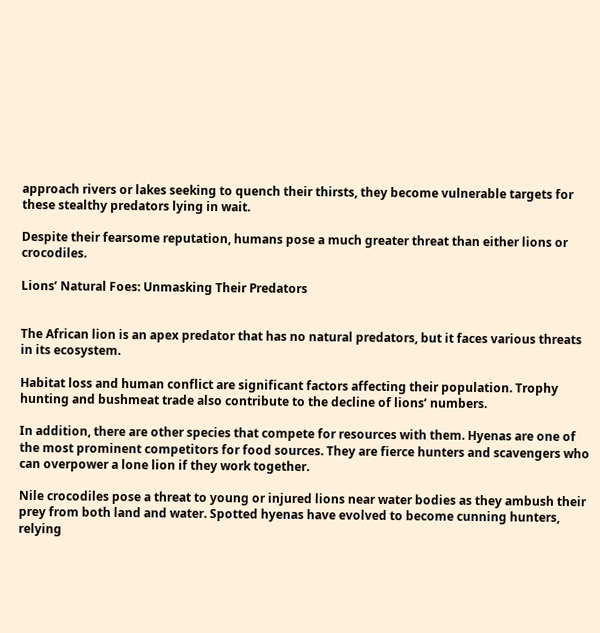approach rivers or lakes seeking to quench their thirsts, they become vulnerable targets for these stealthy predators lying in wait.

Despite their fearsome reputation, humans pose a much greater threat than either lions or crocodiles.

Lions’ Natural Foes: Unmasking Their Predators


The African lion is an apex predator that has no natural predators, but it faces various threats in its ecosystem.

Habitat loss and human conflict are significant factors affecting their population. Trophy hunting and bushmeat trade also contribute to the decline of lions’ numbers.

In addition, there are other species that compete for resources with them. Hyenas are one of the most prominent competitors for food sources. They are fierce hunters and scavengers who can overpower a lone lion if they work together.

Nile crocodiles pose a threat to young or injured lions near water bodies as they ambush their prey from both land and water. Spotted hyenas have evolved to become cunning hunters, relying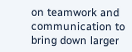on teamwork and communication to bring down larger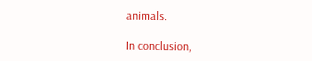animals.

In conclusion,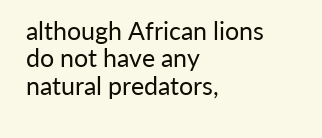although African lions do not have any natural predators,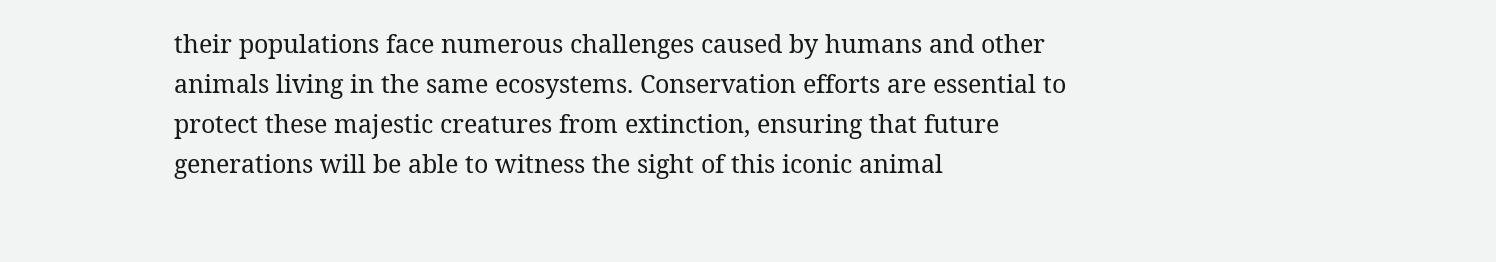their populations face numerous challenges caused by humans and other animals living in the same ecosystems. Conservation efforts are essential to protect these majestic creatures from extinction, ensuring that future generations will be able to witness the sight of this iconic animal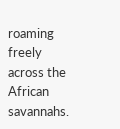roaming freely across the African savannahs.